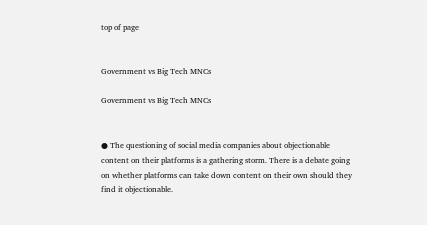top of page


Government vs Big Tech MNCs

Government vs Big Tech MNCs


● The questioning of social media companies about objectionable content on their platforms is a gathering storm. There is a debate going on whether platforms can take down content on their own should they find it objectionable.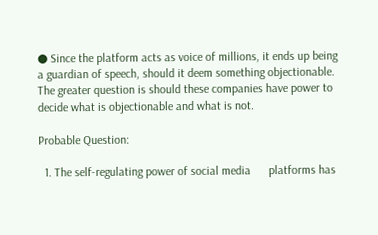● Since the platform acts as voice of millions, it ends up being a guardian of speech, should it deem something objectionable. The greater question is should these companies have power to decide what is objectionable and what is not.

Probable Question:

  1. The self-regulating power of social media      platforms has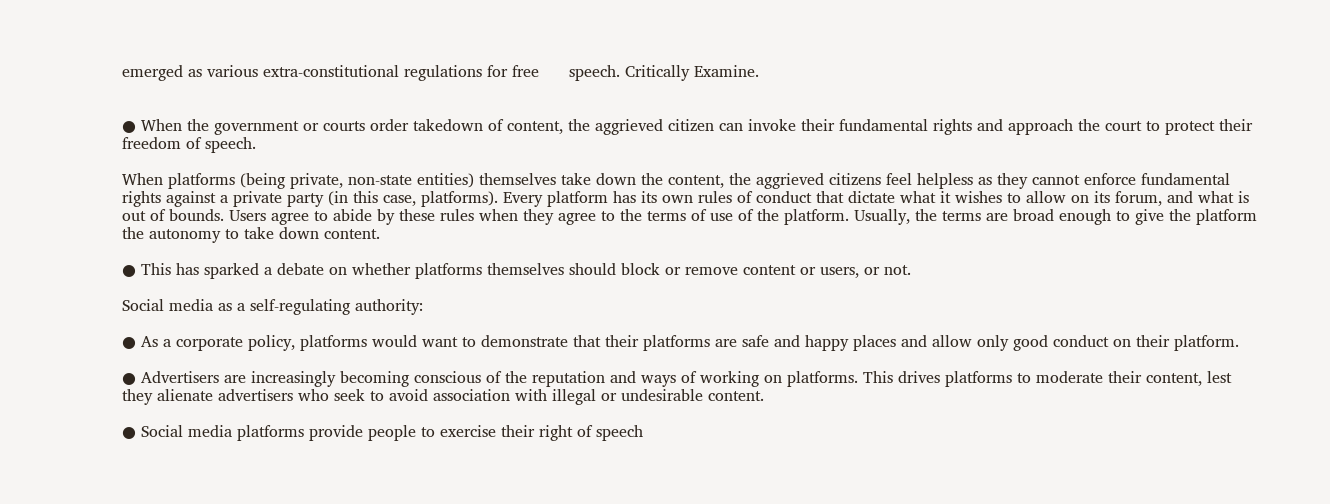emerged as various extra-constitutional regulations for free      speech. Critically Examine.


● When the government or courts order takedown of content, the aggrieved citizen can invoke their fundamental rights and approach the court to protect their freedom of speech.

When platforms (being private, non-state entities) themselves take down the content, the aggrieved citizens feel helpless as they cannot enforce fundamental rights against a private party (in this case, platforms). Every platform has its own rules of conduct that dictate what it wishes to allow on its forum, and what is out of bounds. Users agree to abide by these rules when they agree to the terms of use of the platform. Usually, the terms are broad enough to give the platform the autonomy to take down content.

● This has sparked a debate on whether platforms themselves should block or remove content or users, or not.

Social media as a self-regulating authority:

● As a corporate policy, platforms would want to demonstrate that their platforms are safe and happy places and allow only good conduct on their platform.

● Advertisers are increasingly becoming conscious of the reputation and ways of working on platforms. This drives platforms to moderate their content, lest they alienate advertisers who seek to avoid association with illegal or undesirable content.

● Social media platforms provide people to exercise their right of speech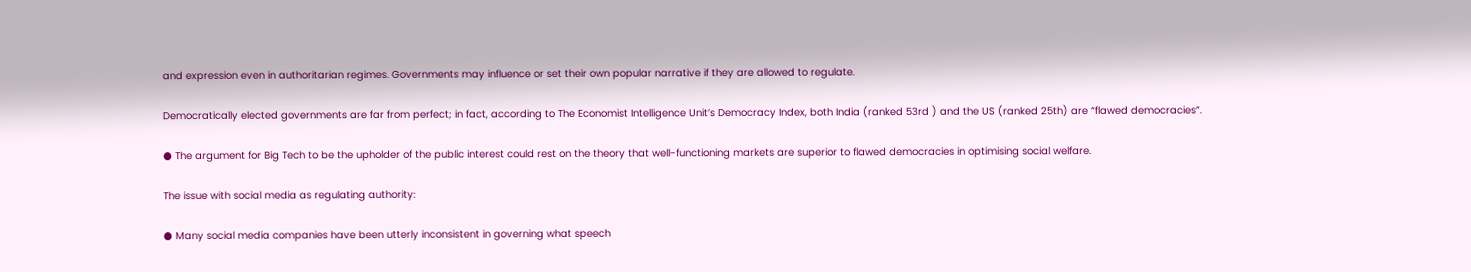and expression even in authoritarian regimes. Governments may influence or set their own popular narrative if they are allowed to regulate.

Democratically elected governments are far from perfect; in fact, according to The Economist Intelligence Unit’s Democracy Index, both India (ranked 53rd ) and the US (ranked 25th) are “flawed democracies”.

● The argument for Big Tech to be the upholder of the public interest could rest on the theory that well-functioning markets are superior to flawed democracies in optimising social welfare.

The issue with social media as regulating authority:

● Many social media companies have been utterly inconsistent in governing what speech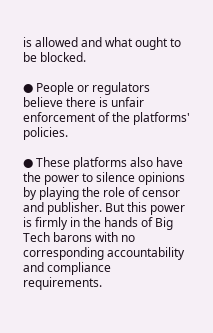is allowed and what ought to be blocked.

● People or regulators believe there is unfair enforcement of the platforms' policies.

● These platforms also have the power to silence opinions by playing the role of censor and publisher. But this power is firmly in the hands of Big Tech barons with no corresponding accountability and compliance requirements.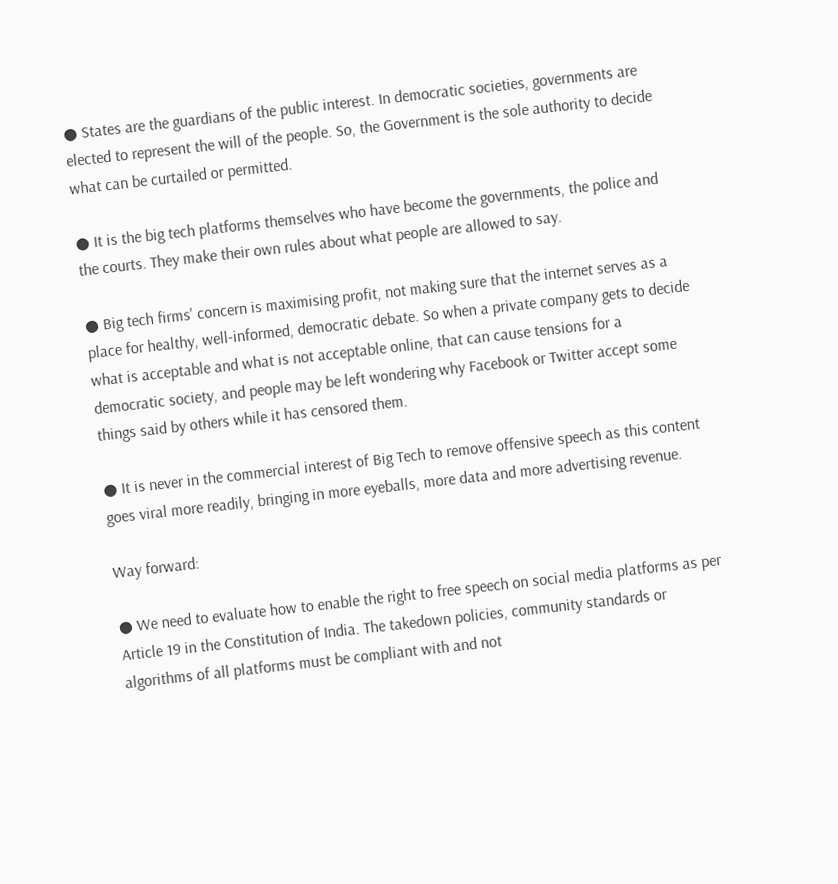● States are the guardians of the public interest. In democratic societies, governments are elected to represent the will of the people. So, the Government is the sole authority to decide what can be curtailed or permitted.

● It is the big tech platforms themselves who have become the governments, the police and the courts. They make their own rules about what people are allowed to say.

● Big tech firms' concern is maximising profit, not making sure that the internet serves as a place for healthy, well-informed, democratic debate. So when a private company gets to decide what is acceptable and what is not acceptable online, that can cause tensions for a democratic society, and people may be left wondering why Facebook or Twitter accept some things said by others while it has censored them.

● It is never in the commercial interest of Big Tech to remove offensive speech as this content goes viral more readily, bringing in more eyeballs, more data and more advertising revenue.

Way forward:

● We need to evaluate how to enable the right to free speech on social media platforms as per Article 19 in the Constitution of India. The takedown policies, community standards or algorithms of all platforms must be compliant with and not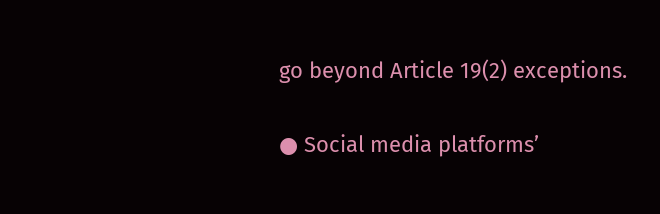go beyond Article 19(2) exceptions.

● Social media platforms’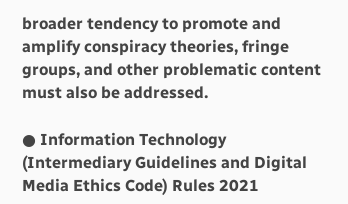broader tendency to promote and amplify conspiracy theories, fringe groups, and other problematic content must also be addressed.

● Information Technology (Intermediary Guidelines and Digital Media Ethics Code) Rules 2021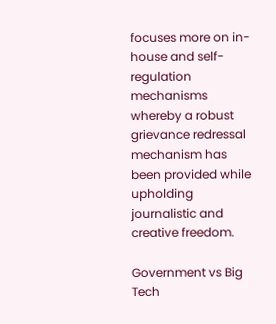focuses more on in-house and self-regulation mechanisms whereby a robust grievance redressal mechanism has been provided while upholding journalistic and creative freedom.

Government vs Big Tech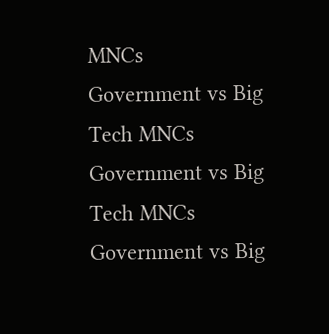MNCs
Government vs Big Tech MNCs
Government vs Big Tech MNCs
Government vs Big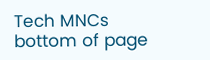Tech MNCs
bottom of page